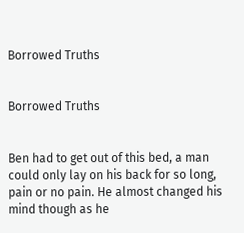Borrowed Truths


Borrowed Truths


Ben had to get out of this bed, a man could only lay on his back for so long, pain or no pain. He almost changed his mind though as he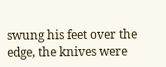swung his feet over the edge, the knives were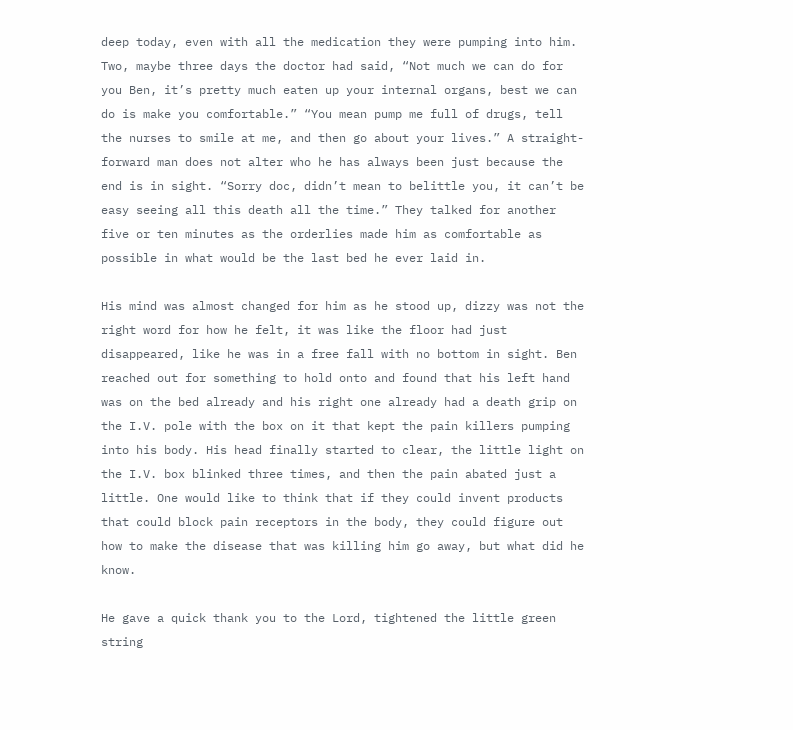deep today, even with all the medication they were pumping into him. Two, maybe three days the doctor had said, “Not much we can do for you Ben, it’s pretty much eaten up your internal organs, best we can do is make you comfortable.” “You mean pump me full of drugs, tell the nurses to smile at me, and then go about your lives.” A straight-forward man does not alter who he has always been just because the end is in sight. “Sorry doc, didn’t mean to belittle you, it can’t be easy seeing all this death all the time.” They talked for another five or ten minutes as the orderlies made him as comfortable as possible in what would be the last bed he ever laid in.

His mind was almost changed for him as he stood up, dizzy was not the right word for how he felt, it was like the floor had just disappeared, like he was in a free fall with no bottom in sight. Ben reached out for something to hold onto and found that his left hand was on the bed already and his right one already had a death grip on the I.V. pole with the box on it that kept the pain killers pumping into his body. His head finally started to clear, the little light on the I.V. box blinked three times, and then the pain abated just a little. One would like to think that if they could invent products that could block pain receptors in the body, they could figure out how to make the disease that was killing him go away, but what did he know.

He gave a quick thank you to the Lord, tightened the little green string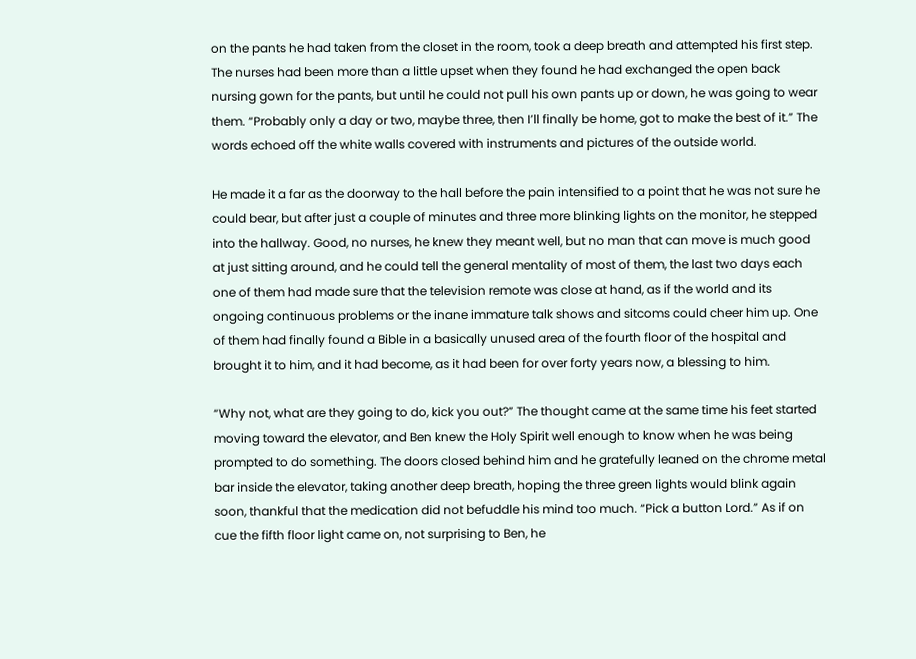on the pants he had taken from the closet in the room, took a deep breath and attempted his first step. The nurses had been more than a little upset when they found he had exchanged the open back nursing gown for the pants, but until he could not pull his own pants up or down, he was going to wear them. “Probably only a day or two, maybe three, then I’ll finally be home, got to make the best of it.” The words echoed off the white walls covered with instruments and pictures of the outside world.

He made it a far as the doorway to the hall before the pain intensified to a point that he was not sure he could bear, but after just a couple of minutes and three more blinking lights on the monitor, he stepped into the hallway. Good, no nurses, he knew they meant well, but no man that can move is much good at just sitting around, and he could tell the general mentality of most of them, the last two days each one of them had made sure that the television remote was close at hand, as if the world and its ongoing continuous problems or the inane immature talk shows and sitcoms could cheer him up. One of them had finally found a Bible in a basically unused area of the fourth floor of the hospital and brought it to him, and it had become, as it had been for over forty years now, a blessing to him.

“Why not, what are they going to do, kick you out?” The thought came at the same time his feet started moving toward the elevator, and Ben knew the Holy Spirit well enough to know when he was being prompted to do something. The doors closed behind him and he gratefully leaned on the chrome metal bar inside the elevator, taking another deep breath, hoping the three green lights would blink again soon, thankful that the medication did not befuddle his mind too much. “Pick a button Lord.” As if on cue the fifth floor light came on, not surprising to Ben, he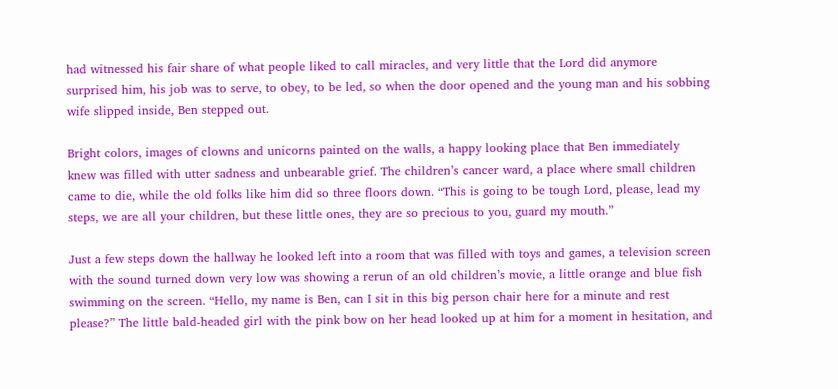had witnessed his fair share of what people liked to call miracles, and very little that the Lord did anymore surprised him, his job was to serve, to obey, to be led, so when the door opened and the young man and his sobbing wife slipped inside, Ben stepped out.

Bright colors, images of clowns and unicorns painted on the walls, a happy looking place that Ben immediately knew was filled with utter sadness and unbearable grief. The children’s cancer ward, a place where small children came to die, while the old folks like him did so three floors down. “This is going to be tough Lord, please, lead my steps, we are all your children, but these little ones, they are so precious to you, guard my mouth.”

Just a few steps down the hallway he looked left into a room that was filled with toys and games, a television screen with the sound turned down very low was showing a rerun of an old children’s movie, a little orange and blue fish swimming on the screen. “Hello, my name is Ben, can I sit in this big person chair here for a minute and rest please?” The little bald-headed girl with the pink bow on her head looked up at him for a moment in hesitation, and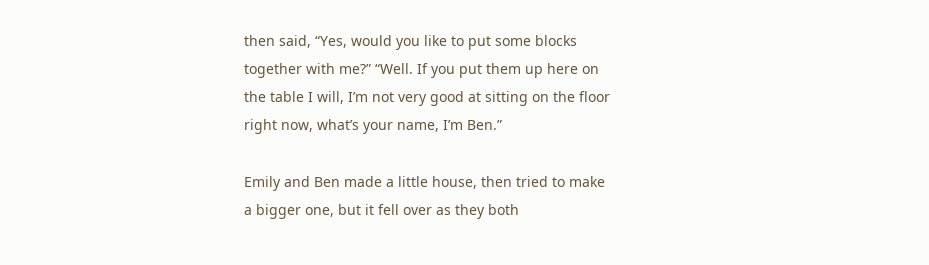then said, “Yes, would you like to put some blocks together with me?” “Well. If you put them up here on the table I will, I’m not very good at sitting on the floor right now, what’s your name, I’m Ben.”

Emily and Ben made a little house, then tried to make a bigger one, but it fell over as they both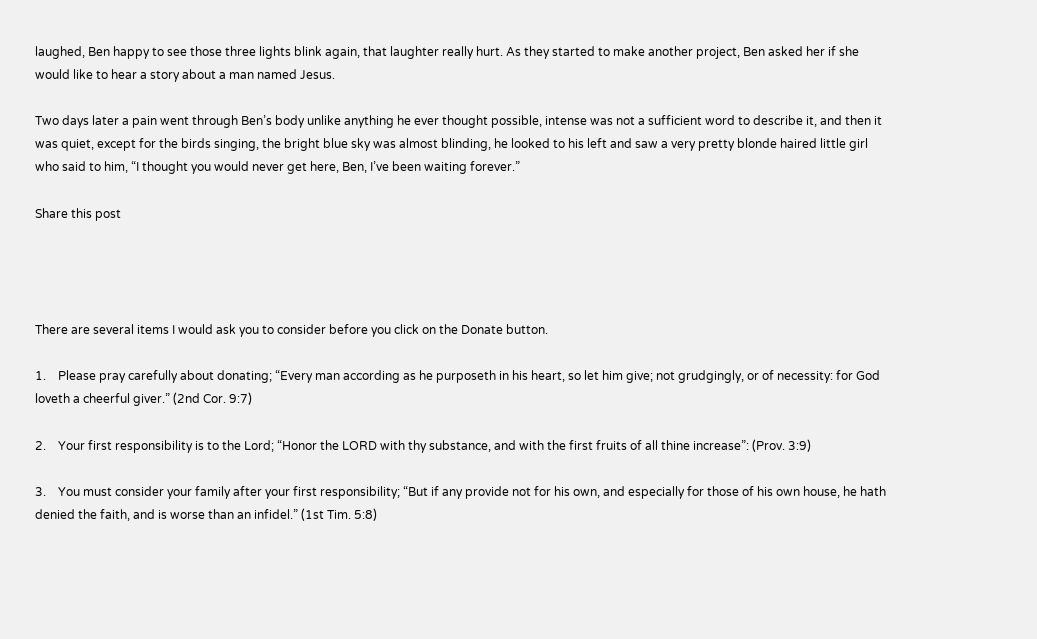laughed, Ben happy to see those three lights blink again, that laughter really hurt. As they started to make another project, Ben asked her if she would like to hear a story about a man named Jesus.

Two days later a pain went through Ben’s body unlike anything he ever thought possible, intense was not a sufficient word to describe it, and then it was quiet, except for the birds singing, the bright blue sky was almost blinding, he looked to his left and saw a very pretty blonde haired little girl who said to him, “I thought you would never get here, Ben, I’ve been waiting forever.”

Share this post




There are several items I would ask you to consider before you click on the Donate button.

1.    Please pray carefully about donating; “Every man according as he purposeth in his heart, so let him give; not grudgingly, or of necessity: for God loveth a cheerful giver.” (2nd Cor. 9:7)

2.    Your first responsibility is to the Lord; “Honor the LORD with thy substance, and with the first fruits of all thine increase”: (Prov. 3:9)

3.    You must consider your family after your first responsibility; “But if any provide not for his own, and especially for those of his own house, he hath denied the faith, and is worse than an infidel.” (1st Tim. 5:8)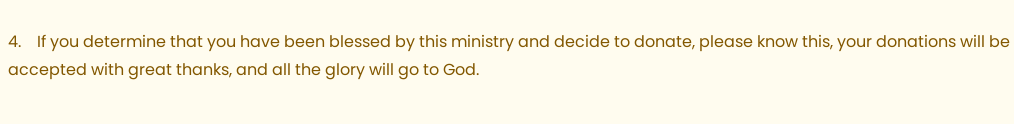4.    If you determine that you have been blessed by this ministry and decide to donate, please know this, your donations will be accepted with great thanks, and all the glory will go to God.